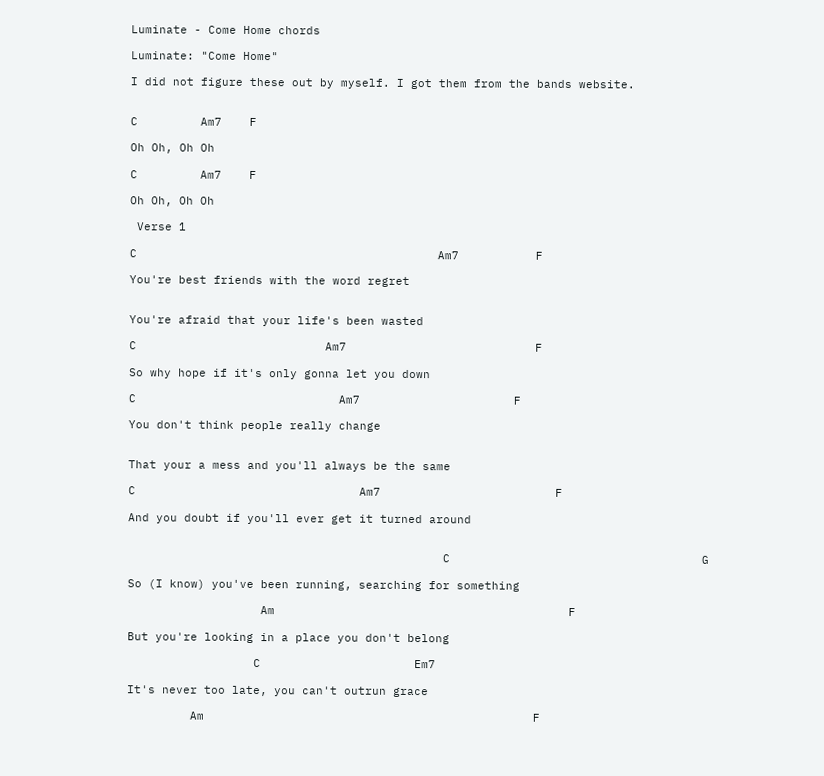Luminate - Come Home chords

Luminate: "Come Home"

I did not figure these out by myself. I got them from the bands website.


C         Am7    F

Oh Oh, Oh Oh

C         Am7    F

Oh Oh, Oh Oh

 Verse 1

C                                           Am7           F

You're best friends with the word regret


You're afraid that your life's been wasted

C                           Am7                           F

So why hope if it's only gonna let you down

C                             Am7                      F

You don't think people really change


That your a mess and you'll always be the same

C                                Am7                         F

And you doubt if you'll ever get it turned around


                                             C                                    G

So (I know) you've been running, searching for something

                   Am                                          F

But you're looking in a place you don't belong

                  C                      Em7

It's never too late, you can't outrun grace

         Am                                               F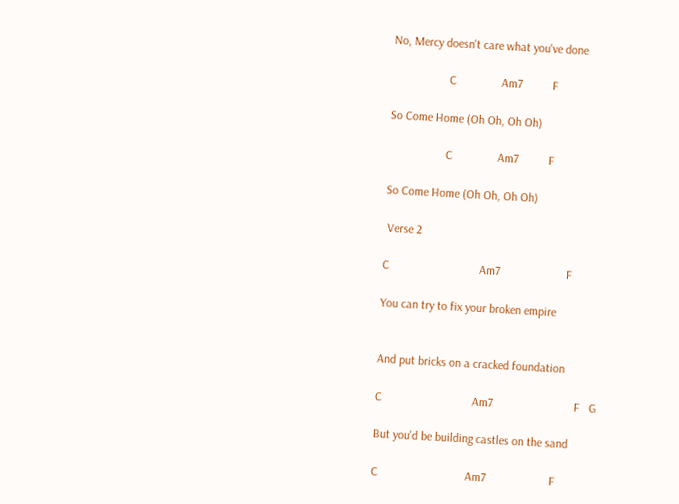No, Mercy doesn't care what you've done

                   C               Am7          F

So Come Home (Oh Oh, Oh Oh)

                   C               Am7          F

So Come Home (Oh Oh, Oh Oh)

 Verse 2

C                              Am7                      F

You can try to fix your broken empire


And put bricks on a cracked foundation

C                              Am7                           F   G

But you'd be building castles on the sand

C                             Am7                     F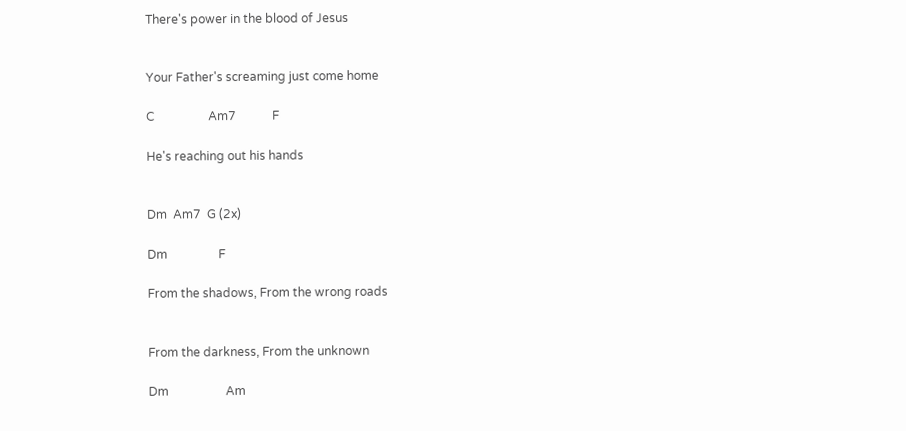There's power in the blood of Jesus


Your Father's screaming just come home

C                  Am7            F

He's reaching out his hands


Dm  Am7  G (2x)

Dm                 F

From the shadows, From the wrong roads


From the darkness, From the unknown

Dm                   Am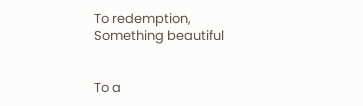To redemption, Something beautiful


To a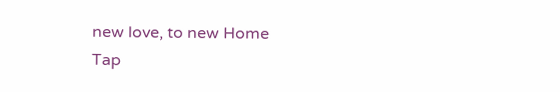new love, to new Home
Tap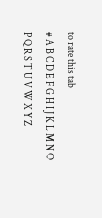to rate this tab
# A B C D E F G H I J K L M N O P Q R S T U V W X Y Z